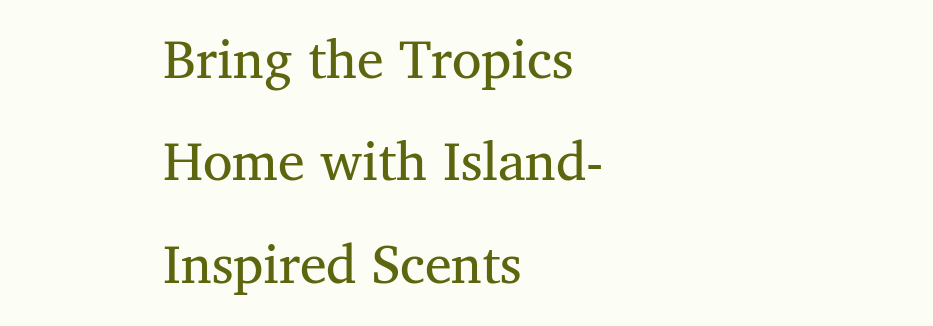Bring the Tropics Home with Island-Inspired Scents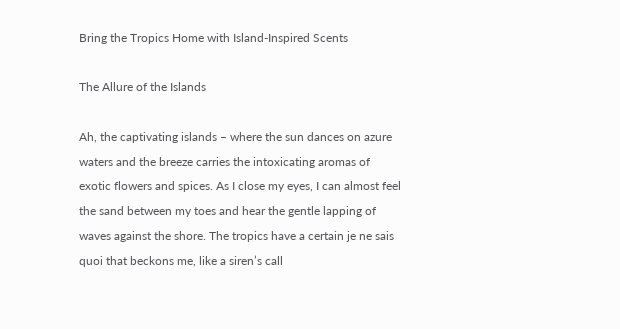Bring the Tropics Home with Island-Inspired Scents

The Allure of the Islands

Ah, the captivating islands – where the sun dances on azure waters and the breeze carries the intoxicating aromas of exotic flowers and spices. As I close my eyes, I can almost feel the sand between my toes and hear the gentle lapping of waves against the shore. The tropics have a certain je ne sais quoi that beckons me, like a siren’s call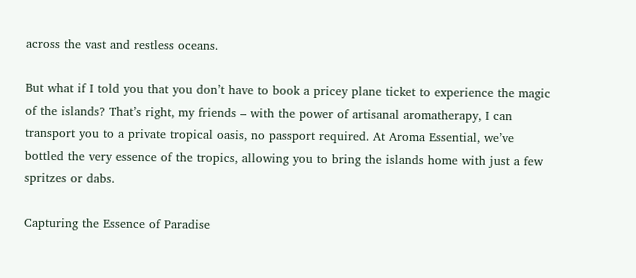across the vast and restless oceans.

But what if I told you that you don’t have to book a pricey plane ticket to experience the magic of the islands? That’s right, my friends – with the power of artisanal aromatherapy, I can transport you to a private tropical oasis, no passport required. At Aroma Essential, we’ve bottled the very essence of the tropics, allowing you to bring the islands home with just a few spritzes or dabs.

Capturing the Essence of Paradise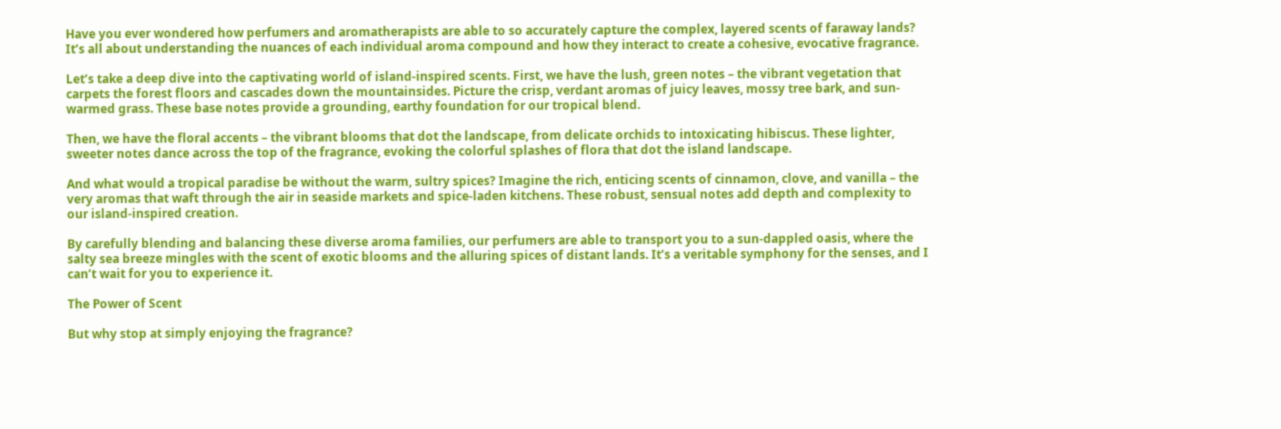Have you ever wondered how perfumers and aromatherapists are able to so accurately capture the complex, layered scents of faraway lands? It’s all about understanding the nuances of each individual aroma compound and how they interact to create a cohesive, evocative fragrance.

Let’s take a deep dive into the captivating world of island-inspired scents. First, we have the lush, green notes – the vibrant vegetation that carpets the forest floors and cascades down the mountainsides. Picture the crisp, verdant aromas of juicy leaves, mossy tree bark, and sun-warmed grass. These base notes provide a grounding, earthy foundation for our tropical blend.

Then, we have the floral accents – the vibrant blooms that dot the landscape, from delicate orchids to intoxicating hibiscus. These lighter, sweeter notes dance across the top of the fragrance, evoking the colorful splashes of flora that dot the island landscape.

And what would a tropical paradise be without the warm, sultry spices? Imagine the rich, enticing scents of cinnamon, clove, and vanilla – the very aromas that waft through the air in seaside markets and spice-laden kitchens. These robust, sensual notes add depth and complexity to our island-inspired creation.

By carefully blending and balancing these diverse aroma families, our perfumers are able to transport you to a sun-dappled oasis, where the salty sea breeze mingles with the scent of exotic blooms and the alluring spices of distant lands. It’s a veritable symphony for the senses, and I can’t wait for you to experience it.

The Power of Scent

But why stop at simply enjoying the fragrance?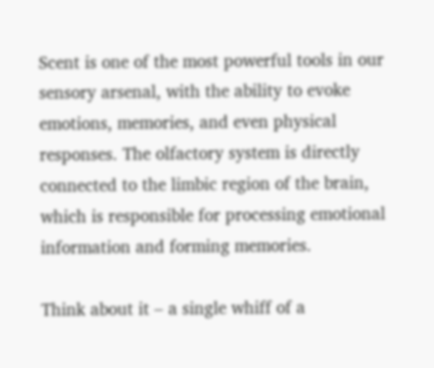Scent is one of the most powerful tools in our sensory arsenal, with the ability to evoke emotions, memories, and even physical responses. The olfactory system is directly connected to the limbic region of the brain, which is responsible for processing emotional information and forming memories.

Think about it – a single whiff of a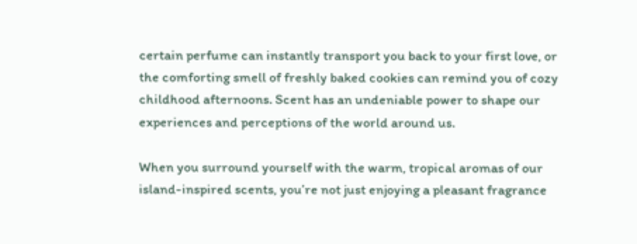certain perfume can instantly transport you back to your first love, or the comforting smell of freshly baked cookies can remind you of cozy childhood afternoons. Scent has an undeniable power to shape our experiences and perceptions of the world around us.

When you surround yourself with the warm, tropical aromas of our island-inspired scents, you’re not just enjoying a pleasant fragrance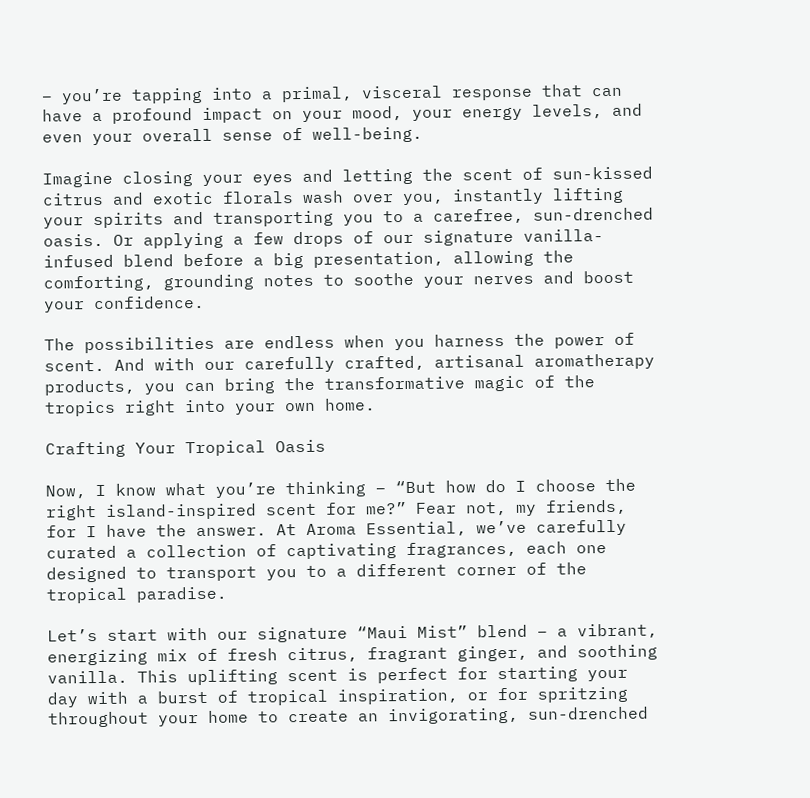– you’re tapping into a primal, visceral response that can have a profound impact on your mood, your energy levels, and even your overall sense of well-being.

Imagine closing your eyes and letting the scent of sun-kissed citrus and exotic florals wash over you, instantly lifting your spirits and transporting you to a carefree, sun-drenched oasis. Or applying a few drops of our signature vanilla-infused blend before a big presentation, allowing the comforting, grounding notes to soothe your nerves and boost your confidence.

The possibilities are endless when you harness the power of scent. And with our carefully crafted, artisanal aromatherapy products, you can bring the transformative magic of the tropics right into your own home.

Crafting Your Tropical Oasis

Now, I know what you’re thinking – “But how do I choose the right island-inspired scent for me?” Fear not, my friends, for I have the answer. At Aroma Essential, we’ve carefully curated a collection of captivating fragrances, each one designed to transport you to a different corner of the tropical paradise.

Let’s start with our signature “Maui Mist” blend – a vibrant, energizing mix of fresh citrus, fragrant ginger, and soothing vanilla. This uplifting scent is perfect for starting your day with a burst of tropical inspiration, or for spritzing throughout your home to create an invigorating, sun-drenched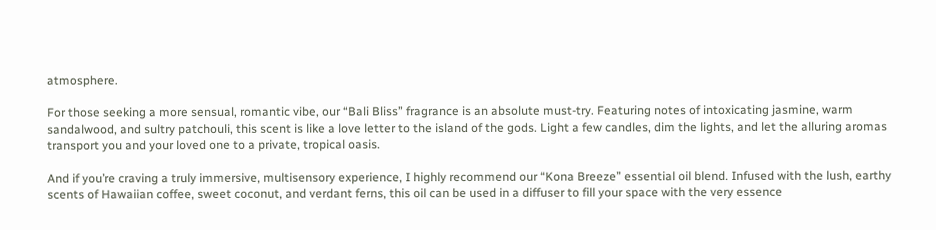atmosphere.

For those seeking a more sensual, romantic vibe, our “Bali Bliss” fragrance is an absolute must-try. Featuring notes of intoxicating jasmine, warm sandalwood, and sultry patchouli, this scent is like a love letter to the island of the gods. Light a few candles, dim the lights, and let the alluring aromas transport you and your loved one to a private, tropical oasis.

And if you’re craving a truly immersive, multisensory experience, I highly recommend our “Kona Breeze” essential oil blend. Infused with the lush, earthy scents of Hawaiian coffee, sweet coconut, and verdant ferns, this oil can be used in a diffuser to fill your space with the very essence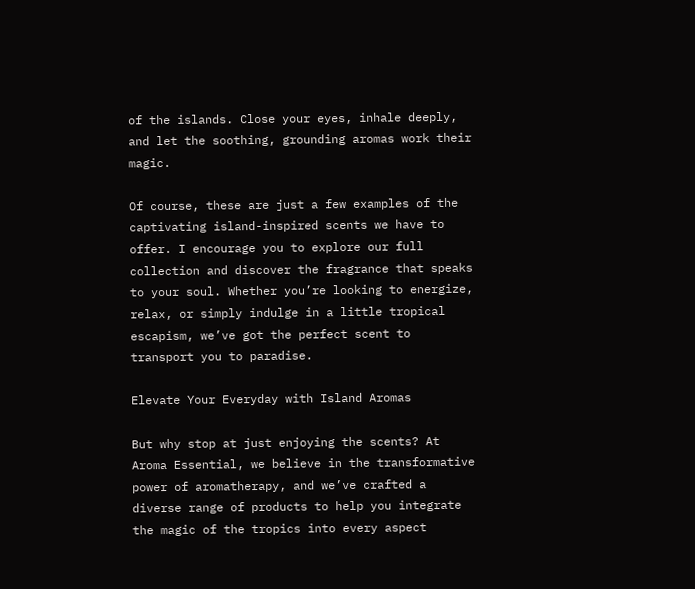of the islands. Close your eyes, inhale deeply, and let the soothing, grounding aromas work their magic.

Of course, these are just a few examples of the captivating island-inspired scents we have to offer. I encourage you to explore our full collection and discover the fragrance that speaks to your soul. Whether you’re looking to energize, relax, or simply indulge in a little tropical escapism, we’ve got the perfect scent to transport you to paradise.

Elevate Your Everyday with Island Aromas

But why stop at just enjoying the scents? At Aroma Essential, we believe in the transformative power of aromatherapy, and we’ve crafted a diverse range of products to help you integrate the magic of the tropics into every aspect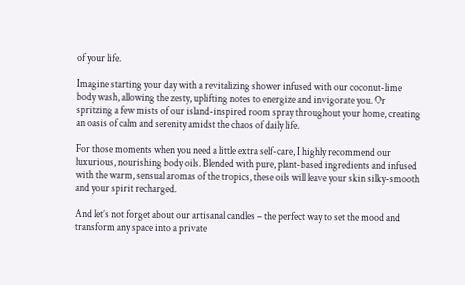of your life.

Imagine starting your day with a revitalizing shower infused with our coconut-lime body wash, allowing the zesty, uplifting notes to energize and invigorate you. Or spritzing a few mists of our island-inspired room spray throughout your home, creating an oasis of calm and serenity amidst the chaos of daily life.

For those moments when you need a little extra self-care, I highly recommend our luxurious, nourishing body oils. Blended with pure, plant-based ingredients and infused with the warm, sensual aromas of the tropics, these oils will leave your skin silky-smooth and your spirit recharged.

And let’s not forget about our artisanal candles – the perfect way to set the mood and transform any space into a private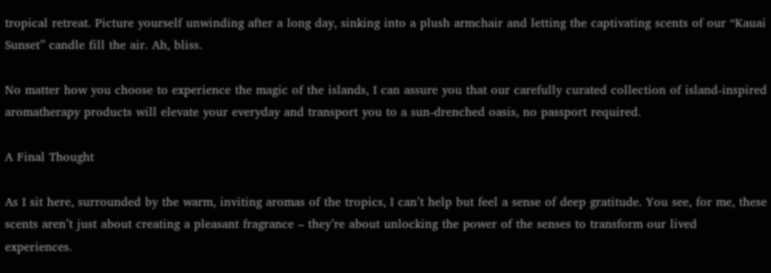tropical retreat. Picture yourself unwinding after a long day, sinking into a plush armchair and letting the captivating scents of our “Kauai Sunset” candle fill the air. Ah, bliss.

No matter how you choose to experience the magic of the islands, I can assure you that our carefully curated collection of island-inspired aromatherapy products will elevate your everyday and transport you to a sun-drenched oasis, no passport required.

A Final Thought

As I sit here, surrounded by the warm, inviting aromas of the tropics, I can’t help but feel a sense of deep gratitude. You see, for me, these scents aren’t just about creating a pleasant fragrance – they’re about unlocking the power of the senses to transform our lived experiences.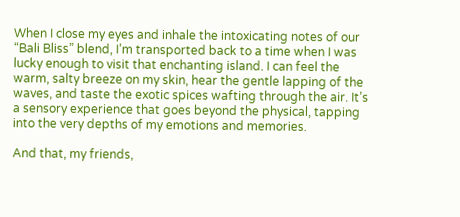When I close my eyes and inhale the intoxicating notes of our “Bali Bliss” blend, I’m transported back to a time when I was lucky enough to visit that enchanting island. I can feel the warm, salty breeze on my skin, hear the gentle lapping of the waves, and taste the exotic spices wafting through the air. It’s a sensory experience that goes beyond the physical, tapping into the very depths of my emotions and memories.

And that, my friends,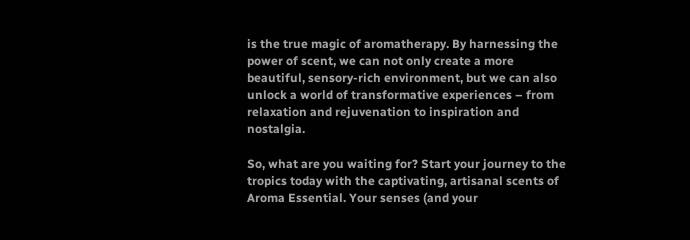is the true magic of aromatherapy. By harnessing the power of scent, we can not only create a more beautiful, sensory-rich environment, but we can also unlock a world of transformative experiences – from relaxation and rejuvenation to inspiration and nostalgia.

So, what are you waiting for? Start your journey to the tropics today with the captivating, artisanal scents of Aroma Essential. Your senses (and your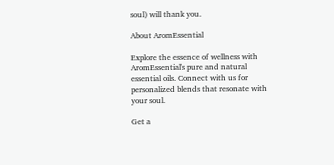soul) will thank you.

About AromEssential

Explore the essence of wellness with AromEssential's pure and natural essential oils. Connect with us for personalized blends that resonate with your soul.

Get a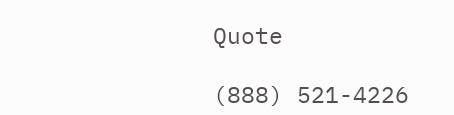Quote

(888) 521-4226